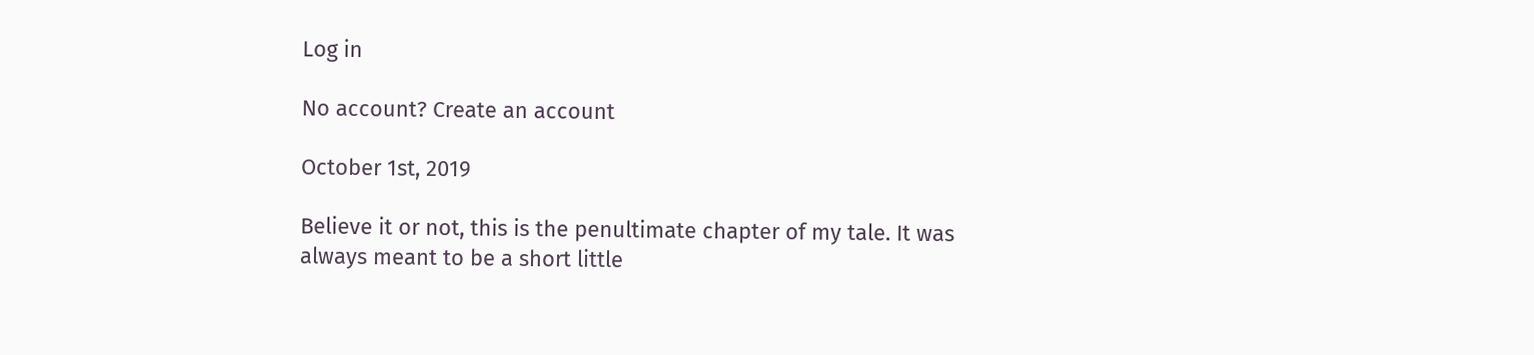Log in

No account? Create an account

October 1st, 2019

Believe it or not, this is the penultimate chapter of my tale. It was
always meant to be a short little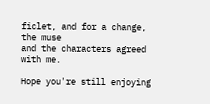ficlet, and for a change, the muse
and the characters agreed with me.

Hope you're still enjoying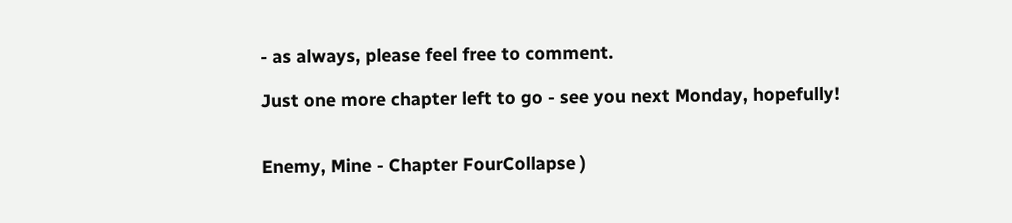- as always, please feel free to comment.

Just one more chapter left to go - see you next Monday, hopefully!


Enemy, Mine - Chapter FourCollapse )